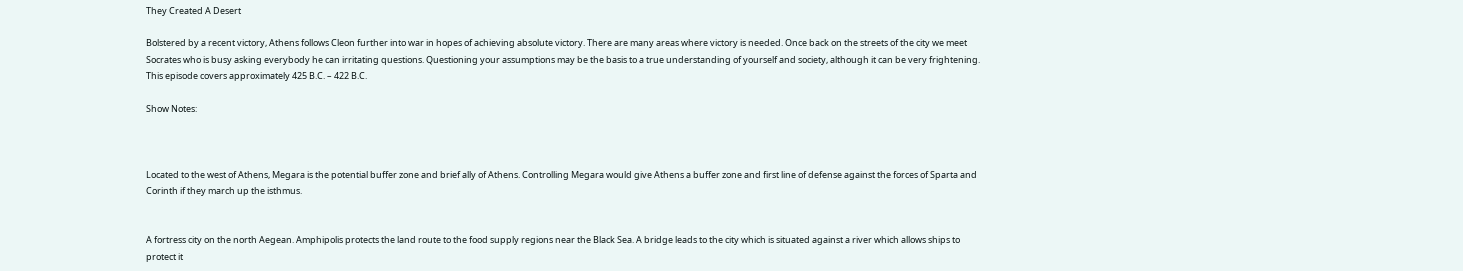They Created A Desert

Bolstered by a recent victory, Athens follows Cleon further into war in hopes of achieving absolute victory. There are many areas where victory is needed. Once back on the streets of the city we meet Socrates who is busy asking everybody he can irritating questions. Questioning your assumptions may be the basis to a true understanding of yourself and society, although it can be very frightening. This episode covers approximately 425 B.C. – 422 B.C.

Show Notes:



Located to the west of Athens, Megara is the potential buffer zone and brief ally of Athens. Controlling Megara would give Athens a buffer zone and first line of defense against the forces of Sparta and Corinth if they march up the isthmus.


A fortress city on the north Aegean. Amphipolis protects the land route to the food supply regions near the Black Sea. A bridge leads to the city which is situated against a river which allows ships to protect it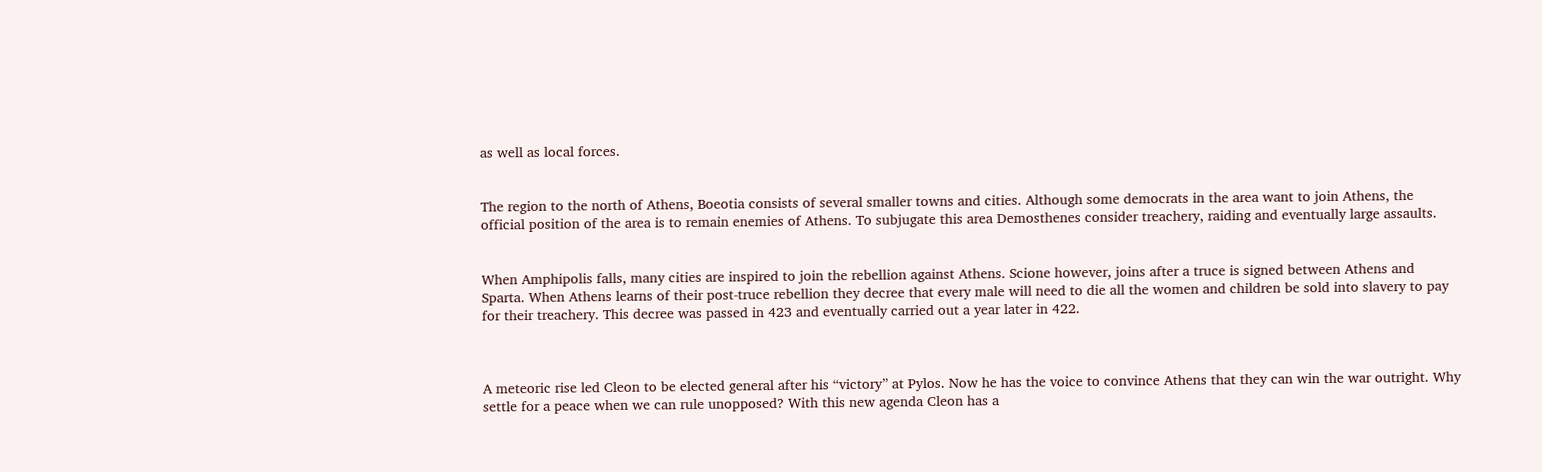as well as local forces.


The region to the north of Athens, Boeotia consists of several smaller towns and cities. Although some democrats in the area want to join Athens, the official position of the area is to remain enemies of Athens. To subjugate this area Demosthenes consider treachery, raiding and eventually large assaults.


When Amphipolis falls, many cities are inspired to join the rebellion against Athens. Scione however, joins after a truce is signed between Athens and Sparta. When Athens learns of their post-truce rebellion they decree that every male will need to die all the women and children be sold into slavery to pay for their treachery. This decree was passed in 423 and eventually carried out a year later in 422.



A meteoric rise led Cleon to be elected general after his “victory” at Pylos. Now he has the voice to convince Athens that they can win the war outright. Why settle for a peace when we can rule unopposed? With this new agenda Cleon has a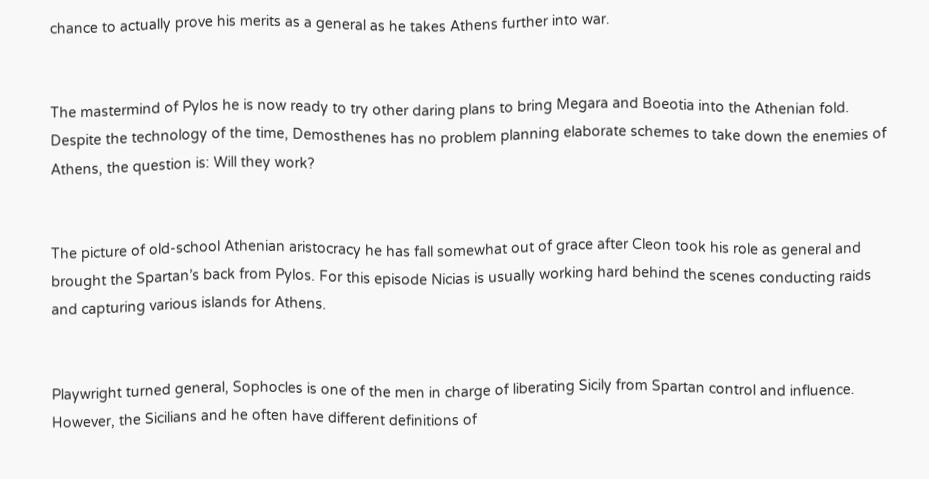chance to actually prove his merits as a general as he takes Athens further into war.


The mastermind of Pylos he is now ready to try other daring plans to bring Megara and Boeotia into the Athenian fold. Despite the technology of the time, Demosthenes has no problem planning elaborate schemes to take down the enemies of Athens, the question is: Will they work?


The picture of old-school Athenian aristocracy he has fall somewhat out of grace after Cleon took his role as general and brought the Spartan’s back from Pylos. For this episode Nicias is usually working hard behind the scenes conducting raids and capturing various islands for Athens.


Playwright turned general, Sophocles is one of the men in charge of liberating Sicily from Spartan control and influence. However, the Sicilians and he often have different definitions of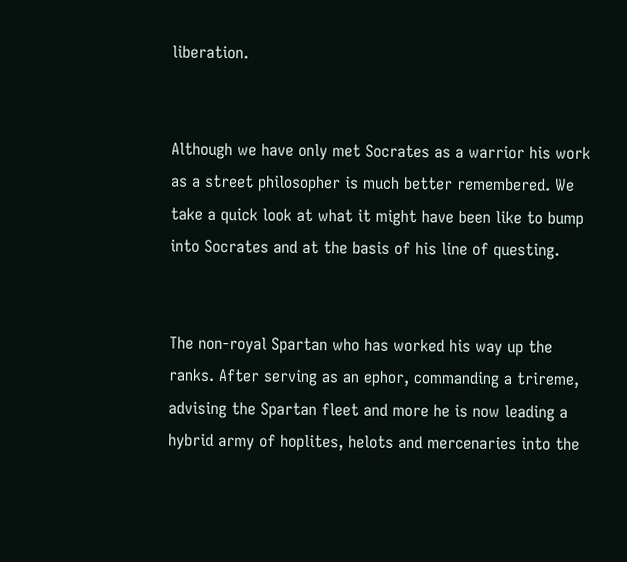liberation.


Although we have only met Socrates as a warrior his work as a street philosopher is much better remembered. We take a quick look at what it might have been like to bump into Socrates and at the basis of his line of questing.


The non-royal Spartan who has worked his way up the ranks. After serving as an ephor, commanding a trireme, advising the Spartan fleet and more he is now leading a hybrid army of hoplites, helots and mercenaries into the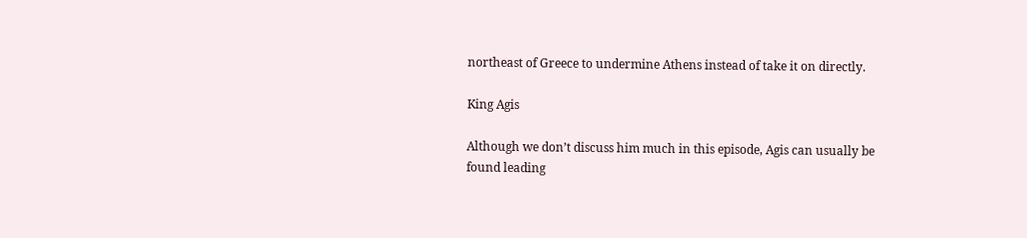northeast of Greece to undermine Athens instead of take it on directly.

King Agis

Although we don’t discuss him much in this episode, Agis can usually be found leading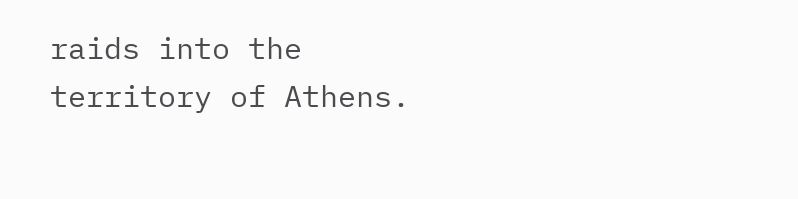raids into the territory of Athens.